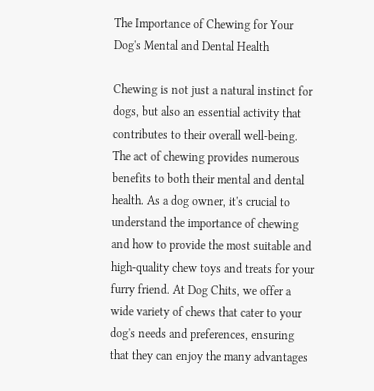The Importance of Chewing for Your Dog's Mental and Dental Health

Chewing is not just a natural instinct for dogs, but also an essential activity that contributes to their overall well-being. The act of chewing provides numerous benefits to both their mental and dental health. As a dog owner, it's crucial to understand the importance of chewing and how to provide the most suitable and high-quality chew toys and treats for your furry friend. At Dog Chits, we offer a wide variety of chews that cater to your dog's needs and preferences, ensuring that they can enjoy the many advantages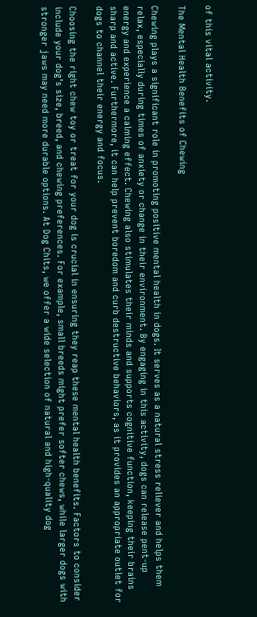of this vital activity.

The Mental Health Benefits of Chewing

Chewing plays a significant role in promoting positive mental health in dogs. It serves as a natural stress reliever and helps them relax, especially during times of anxiety or change in their environment. By engaging in this activity, dogs can release pent-up energy and experience a calming effect. Chewing also stimulates their minds and supports cognitive function, keeping their brains sharp and active. Furthermore, it can help prevent boredom and curb destructive behaviors, as it provides an appropriate outlet for dogs to channel their energy and focus.

Choosing the right chew toy or treat for your dog is crucial in ensuring they reap these mental health benefits. Factors to consider include your dog's size, breed, and chewing preferences. For example, small breeds might prefer softer chews, while larger dogs with stronger jaws may need more durable options. At Dog Chits, we offer a wide selection of natural and high-quality dog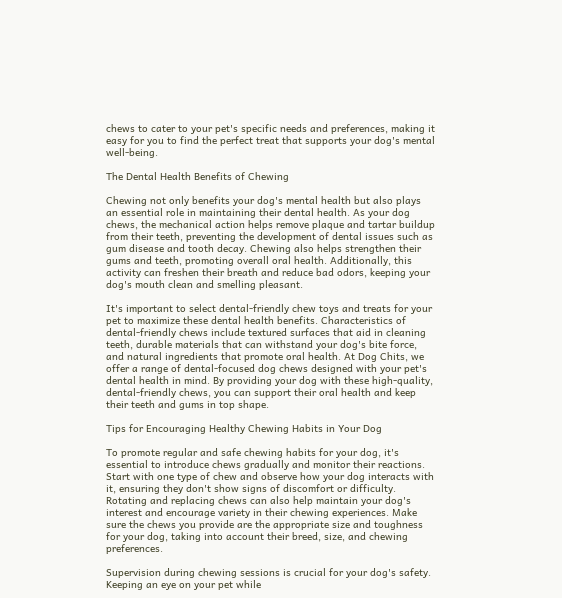chews to cater to your pet's specific needs and preferences, making it easy for you to find the perfect treat that supports your dog's mental well-being.

The Dental Health Benefits of Chewing

Chewing not only benefits your dog's mental health but also plays an essential role in maintaining their dental health. As your dog chews, the mechanical action helps remove plaque and tartar buildup from their teeth, preventing the development of dental issues such as gum disease and tooth decay. Chewing also helps strengthen their gums and teeth, promoting overall oral health. Additionally, this activity can freshen their breath and reduce bad odors, keeping your dog's mouth clean and smelling pleasant.

It's important to select dental-friendly chew toys and treats for your pet to maximize these dental health benefits. Characteristics of dental-friendly chews include textured surfaces that aid in cleaning teeth, durable materials that can withstand your dog's bite force, and natural ingredients that promote oral health. At Dog Chits, we offer a range of dental-focused dog chews designed with your pet's dental health in mind. By providing your dog with these high-quality, dental-friendly chews, you can support their oral health and keep their teeth and gums in top shape.

Tips for Encouraging Healthy Chewing Habits in Your Dog

To promote regular and safe chewing habits for your dog, it's essential to introduce chews gradually and monitor their reactions. Start with one type of chew and observe how your dog interacts with it, ensuring they don't show signs of discomfort or difficulty. Rotating and replacing chews can also help maintain your dog's interest and encourage variety in their chewing experiences. Make sure the chews you provide are the appropriate size and toughness for your dog, taking into account their breed, size, and chewing preferences.

Supervision during chewing sessions is crucial for your dog's safety. Keeping an eye on your pet while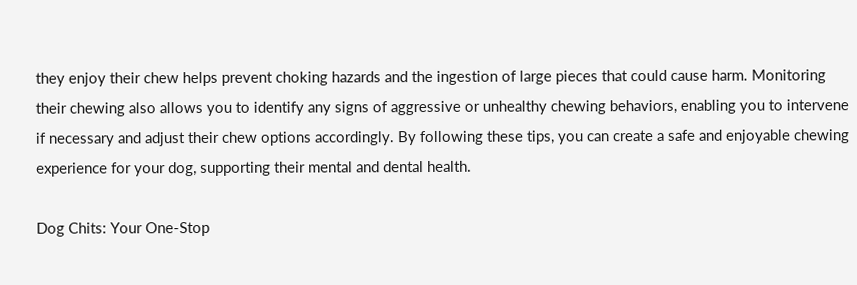they enjoy their chew helps prevent choking hazards and the ingestion of large pieces that could cause harm. Monitoring their chewing also allows you to identify any signs of aggressive or unhealthy chewing behaviors, enabling you to intervene if necessary and adjust their chew options accordingly. By following these tips, you can create a safe and enjoyable chewing experience for your dog, supporting their mental and dental health.

Dog Chits: Your One-Stop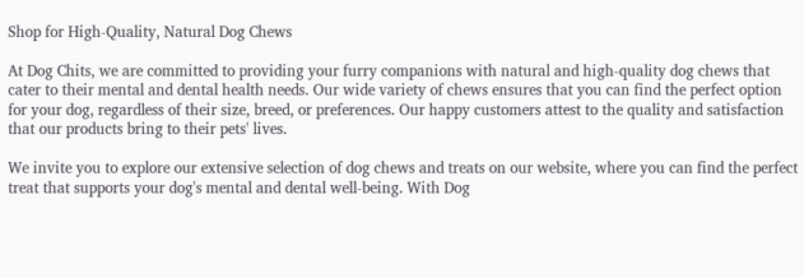Shop for High-Quality, Natural Dog Chews

At Dog Chits, we are committed to providing your furry companions with natural and high-quality dog chews that cater to their mental and dental health needs. Our wide variety of chews ensures that you can find the perfect option for your dog, regardless of their size, breed, or preferences. Our happy customers attest to the quality and satisfaction that our products bring to their pets' lives.

We invite you to explore our extensive selection of dog chews and treats on our website, where you can find the perfect treat that supports your dog's mental and dental well-being. With Dog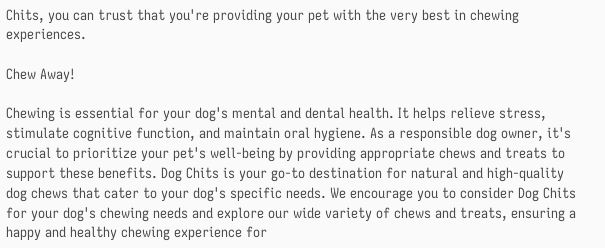Chits, you can trust that you're providing your pet with the very best in chewing experiences.

Chew Away!

Chewing is essential for your dog's mental and dental health. It helps relieve stress, stimulate cognitive function, and maintain oral hygiene. As a responsible dog owner, it's crucial to prioritize your pet's well-being by providing appropriate chews and treats to support these benefits. Dog Chits is your go-to destination for natural and high-quality dog chews that cater to your dog's specific needs. We encourage you to consider Dog Chits for your dog's chewing needs and explore our wide variety of chews and treats, ensuring a happy and healthy chewing experience for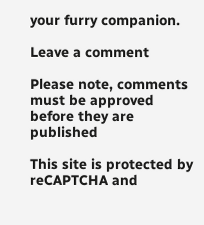your furry companion.

Leave a comment

Please note, comments must be approved before they are published

This site is protected by reCAPTCHA and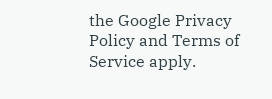the Google Privacy Policy and Terms of Service apply.